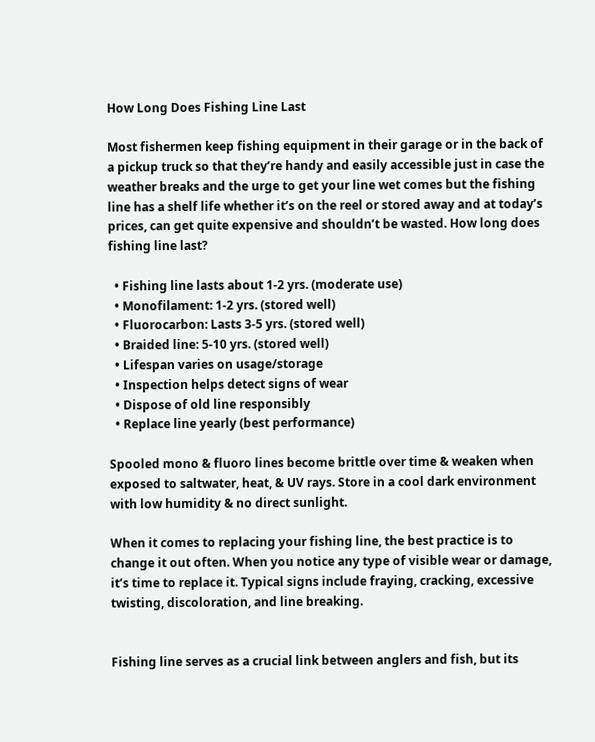How Long Does Fishing Line Last

Most fishermen keep fishing equipment in their garage or in the back of a pickup truck so that they’re handy and easily accessible just in case the weather breaks and the urge to get your line wet comes but the fishing line has a shelf life whether it’s on the reel or stored away and at today’s prices, can get quite expensive and shouldn’t be wasted. How long does fishing line last?

  • Fishing line lasts about 1-2 yrs. (moderate use)
  • Monofilament: 1-2 yrs. (stored well)
  • Fluorocarbon: Lasts 3-5 yrs. (stored well)
  • Braided line: 5-10 yrs. (stored well)
  • Lifespan varies on usage/storage
  • Inspection helps detect signs of wear
  • Dispose of old line responsibly
  • Replace line yearly (best performance)

Spooled mono & fluoro lines become brittle over time & weaken when exposed to saltwater, heat, & UV rays. Store in a cool dark environment with low humidity & no direct sunlight.

When it comes to replacing your fishing line, the best practice is to change it out often. When you notice any type of visible wear or damage, it’s time to replace it. Typical signs include fraying, cracking, excessive twisting, discoloration, and line breaking.


Fishing line serves as a crucial link between anglers and fish, but its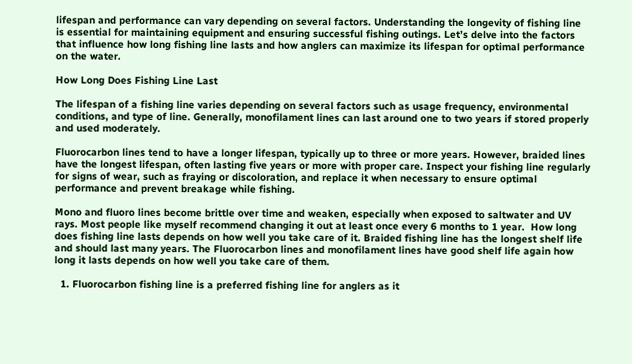lifespan and performance can vary depending on several factors. Understanding the longevity of fishing line is essential for maintaining equipment and ensuring successful fishing outings. Let’s delve into the factors that influence how long fishing line lasts and how anglers can maximize its lifespan for optimal performance on the water.

How Long Does Fishing Line Last

The lifespan of a fishing line varies depending on several factors such as usage frequency, environmental conditions, and type of line. Generally, monofilament lines can last around one to two years if stored properly and used moderately.

Fluorocarbon lines tend to have a longer lifespan, typically up to three or more years. However, braided lines have the longest lifespan, often lasting five years or more with proper care. Inspect your fishing line regularly for signs of wear, such as fraying or discoloration, and replace it when necessary to ensure optimal performance and prevent breakage while fishing.

Mono and fluoro lines become brittle over time and weaken, especially when exposed to saltwater and UV rays. Most people like myself recommend changing it out at least once every 6 months to 1 year.  How long does fishing line lasts depends on how well you take care of it. Braided fishing line has the longest shelf life and should last many years. The Fluorocarbon lines and monofilament lines have good shelf life again how long it lasts depends on how well you take care of them.

  1. Fluorocarbon fishing line is a preferred fishing line for anglers as it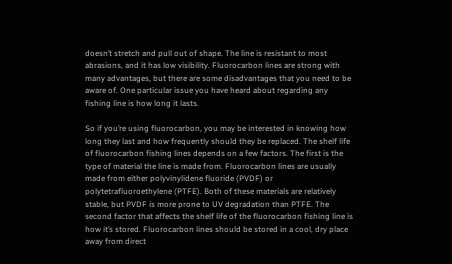doesn’t stretch and pull out of shape. The line is resistant to most abrasions, and it has low visibility. Fluorocarbon lines are strong with many advantages, but there are some disadvantages that you need to be aware of. One particular issue you have heard about regarding any fishing line is how long it lasts.

So if you’re using fluorocarbon, you may be interested in knowing how long they last and how frequently should they be replaced. The shelf life of fluorocarbon fishing lines depends on a few factors. The first is the type of material the line is made from. Fluorocarbon lines are usually made from either polyvinylidene fluoride (PVDF) or polytetrafluoroethylene (PTFE). Both of these materials are relatively stable, but PVDF is more prone to UV degradation than PTFE. The second factor that affects the shelf life of the fluorocarbon fishing line is how it’s stored. Fluorocarbon lines should be stored in a cool, dry place away from direct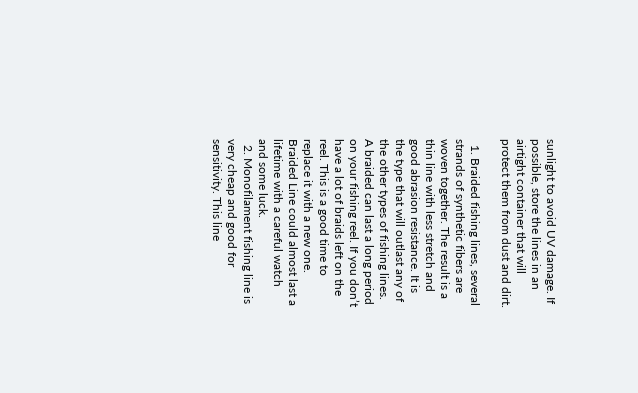sunlight to avoid UV damage. If possible, store the lines in an airtight container that will protect them from dust and dirt.

  1. Braided fishing lines, several strands of synthetic fibers are woven together. The result is a thin line with less stretch and good abrasion resistance. It is the type that will outlast any of the other types of fishing lines. A braided can last a long period on your fishing reel. If you don’t have a lot of braids left on the reel. This is a good time to replace it with a new one. Braided Line could almost last a lifetime with a careful watch and some luck.
  2. Monofilament fishing line is very cheap and good for sensitivity. This line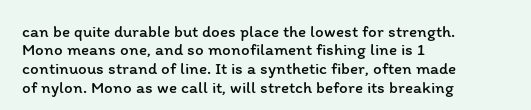can be quite durable but does place the lowest for strength. Mono means one, and so monofilament fishing line is 1 continuous strand of line. It is a synthetic fiber, often made of nylon. Mono as we call it, will stretch before its breaking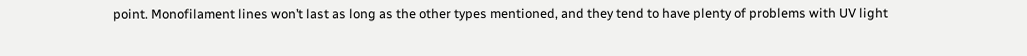point. Monofilament lines won’t last as long as the other types mentioned, and they tend to have plenty of problems with UV light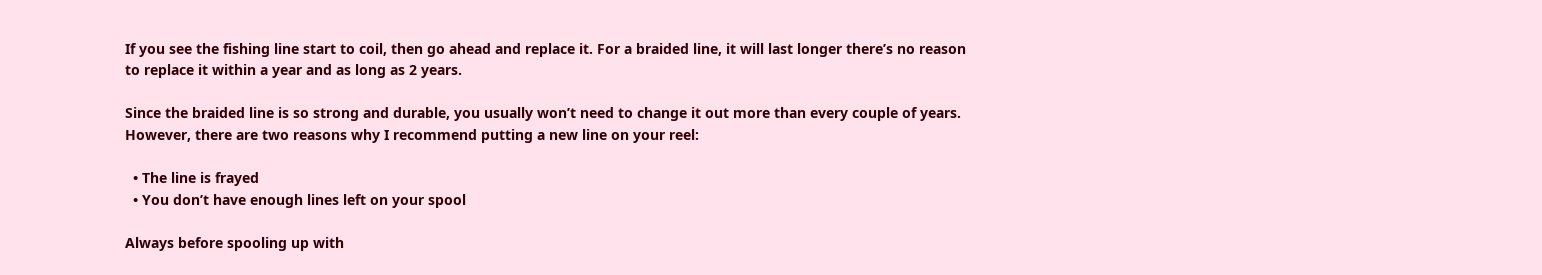If you see the fishing line start to coil, then go ahead and replace it. For a braided line, it will last longer there’s no reason to replace it within a year and as long as 2 years.

Since the braided line is so strong and durable, you usually won’t need to change it out more than every couple of years. However, there are two reasons why I recommend putting a new line on your reel:

  • The line is frayed
  • You don’t have enough lines left on your spool

Always before spooling up with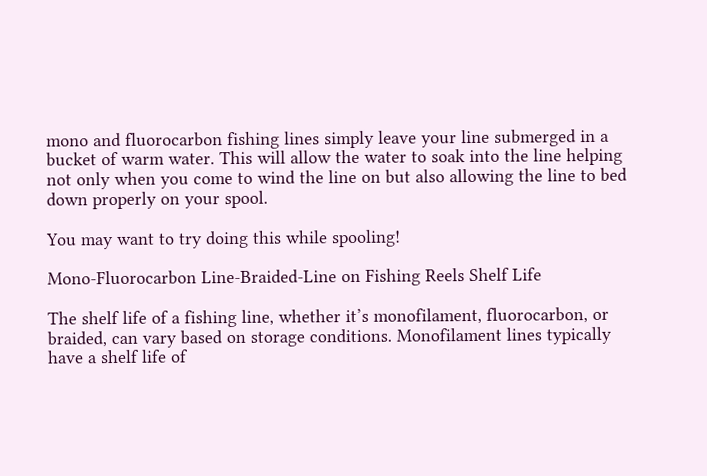mono and fluorocarbon fishing lines simply leave your line submerged in a bucket of warm water. This will allow the water to soak into the line helping not only when you come to wind the line on but also allowing the line to bed down properly on your spool.

You may want to try doing this while spooling!

Mono-Fluorocarbon Line-Braided-Line on Fishing Reels Shelf Life

The shelf life of a fishing line, whether it’s monofilament, fluorocarbon, or braided, can vary based on storage conditions. Monofilament lines typically have a shelf life of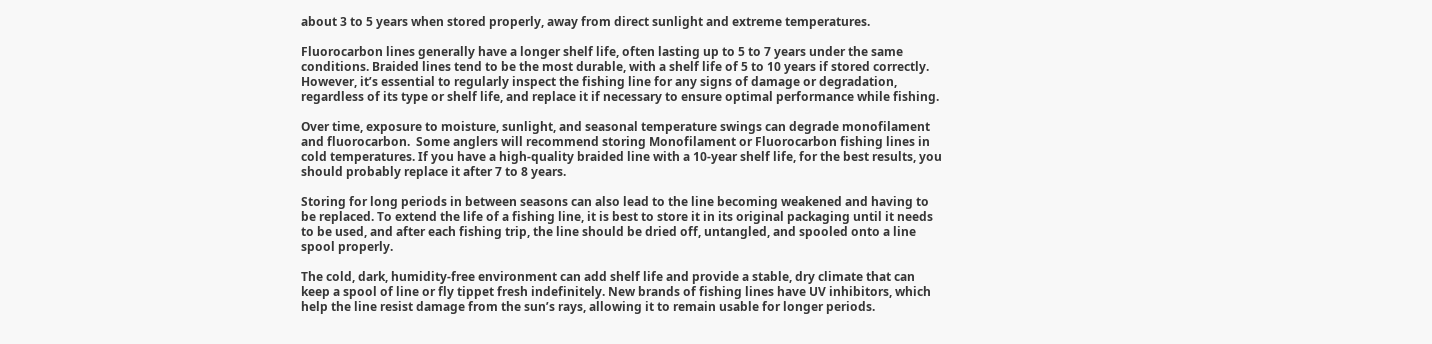about 3 to 5 years when stored properly, away from direct sunlight and extreme temperatures.

Fluorocarbon lines generally have a longer shelf life, often lasting up to 5 to 7 years under the same conditions. Braided lines tend to be the most durable, with a shelf life of 5 to 10 years if stored correctly. However, it’s essential to regularly inspect the fishing line for any signs of damage or degradation, regardless of its type or shelf life, and replace it if necessary to ensure optimal performance while fishing.

Over time, exposure to moisture, sunlight, and seasonal temperature swings can degrade monofilament and fluorocarbon.  Some anglers will recommend storing Monofilament or Fluorocarbon fishing lines in cold temperatures. If you have a high-quality braided line with a 10-year shelf life, for the best results, you should probably replace it after 7 to 8 years.

Storing for long periods in between seasons can also lead to the line becoming weakened and having to be replaced. To extend the life of a fishing line, it is best to store it in its original packaging until it needs to be used, and after each fishing trip, the line should be dried off, untangled, and spooled onto a line spool properly.

The cold, dark, humidity-free environment can add shelf life and provide a stable, dry climate that can keep a spool of line or fly tippet fresh indefinitely. New brands of fishing lines have UV inhibitors, which help the line resist damage from the sun’s rays, allowing it to remain usable for longer periods.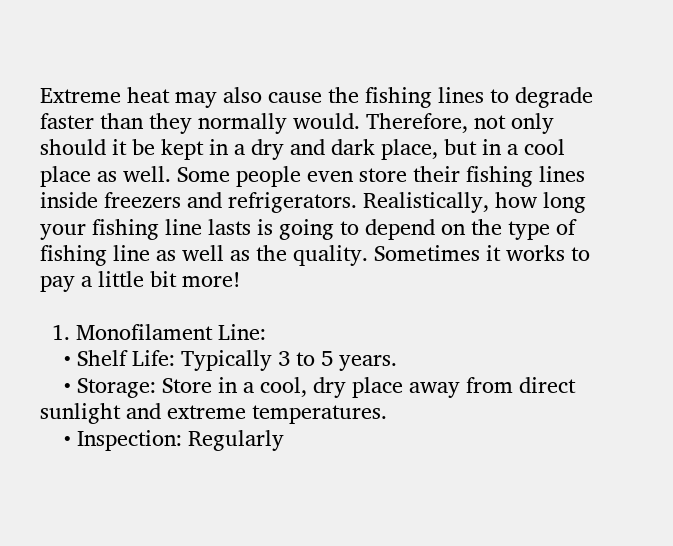Extreme heat may also cause the fishing lines to degrade faster than they normally would. Therefore, not only should it be kept in a dry and dark place, but in a cool place as well. Some people even store their fishing lines inside freezers and refrigerators. Realistically, how long your fishing line lasts is going to depend on the type of fishing line as well as the quality. Sometimes it works to pay a little bit more!

  1. Monofilament Line:
    • Shelf Life: Typically 3 to 5 years.
    • Storage: Store in a cool, dry place away from direct sunlight and extreme temperatures.
    • Inspection: Regularly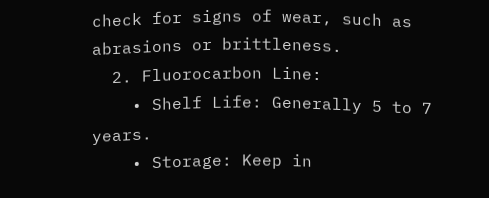check for signs of wear, such as abrasions or brittleness.
  2. Fluorocarbon Line:
    • Shelf Life: Generally 5 to 7 years.
    • Storage: Keep in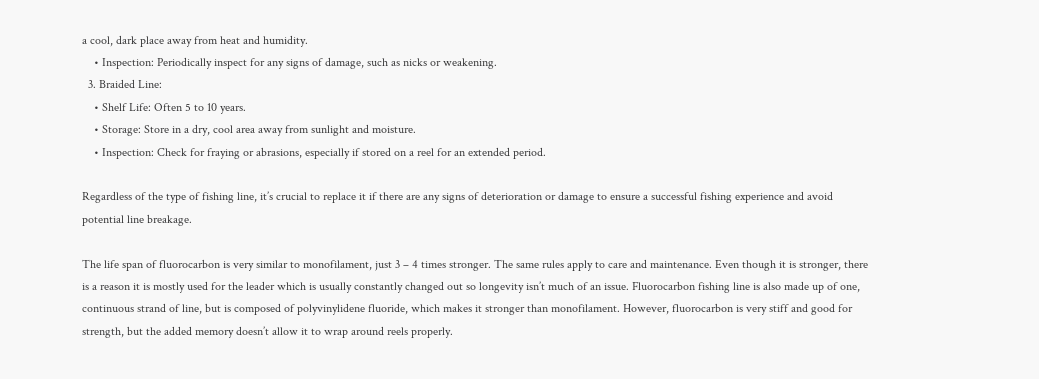a cool, dark place away from heat and humidity.
    • Inspection: Periodically inspect for any signs of damage, such as nicks or weakening.
  3. Braided Line:
    • Shelf Life: Often 5 to 10 years.
    • Storage: Store in a dry, cool area away from sunlight and moisture.
    • Inspection: Check for fraying or abrasions, especially if stored on a reel for an extended period.

Regardless of the type of fishing line, it’s crucial to replace it if there are any signs of deterioration or damage to ensure a successful fishing experience and avoid potential line breakage.

The life span of fluorocarbon is very similar to monofilament, just 3 – 4 times stronger. The same rules apply to care and maintenance. Even though it is stronger, there is a reason it is mostly used for the leader which is usually constantly changed out so longevity isn’t much of an issue. Fluorocarbon fishing line is also made up of one, continuous strand of line, but is composed of polyvinylidene fluoride, which makes it stronger than monofilament. However, fluorocarbon is very stiff and good for strength, but the added memory doesn’t allow it to wrap around reels properly.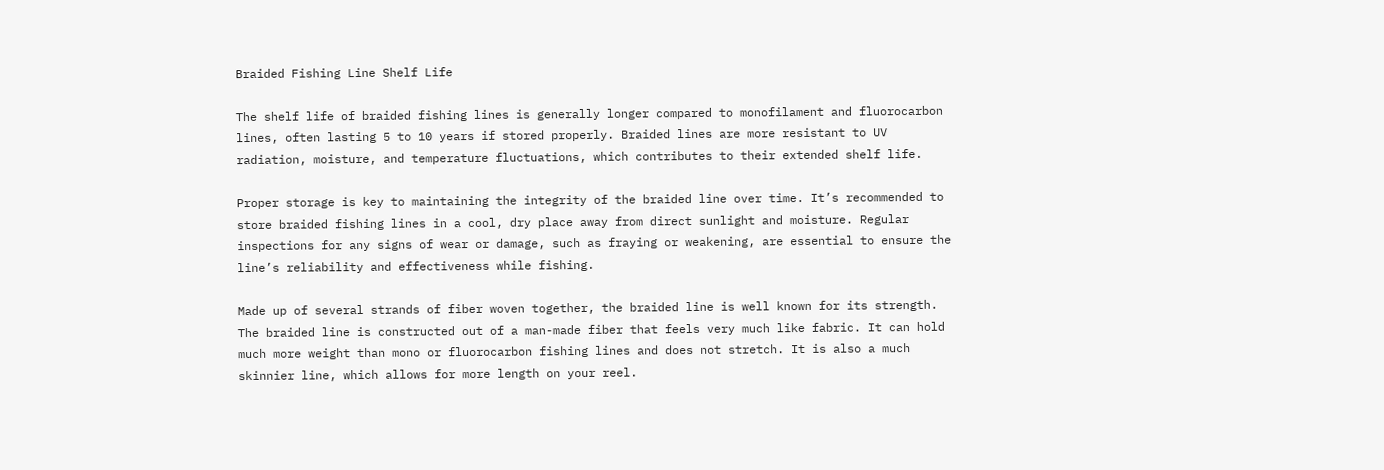Braided Fishing Line Shelf Life

The shelf life of braided fishing lines is generally longer compared to monofilament and fluorocarbon lines, often lasting 5 to 10 years if stored properly. Braided lines are more resistant to UV radiation, moisture, and temperature fluctuations, which contributes to their extended shelf life.

Proper storage is key to maintaining the integrity of the braided line over time. It’s recommended to store braided fishing lines in a cool, dry place away from direct sunlight and moisture. Regular inspections for any signs of wear or damage, such as fraying or weakening, are essential to ensure the line’s reliability and effectiveness while fishing.

Made up of several strands of fiber woven together, the braided line is well known for its strength. The braided line is constructed out of a man-made fiber that feels very much like fabric. It can hold much more weight than mono or fluorocarbon fishing lines and does not stretch. It is also a much skinnier line, which allows for more length on your reel.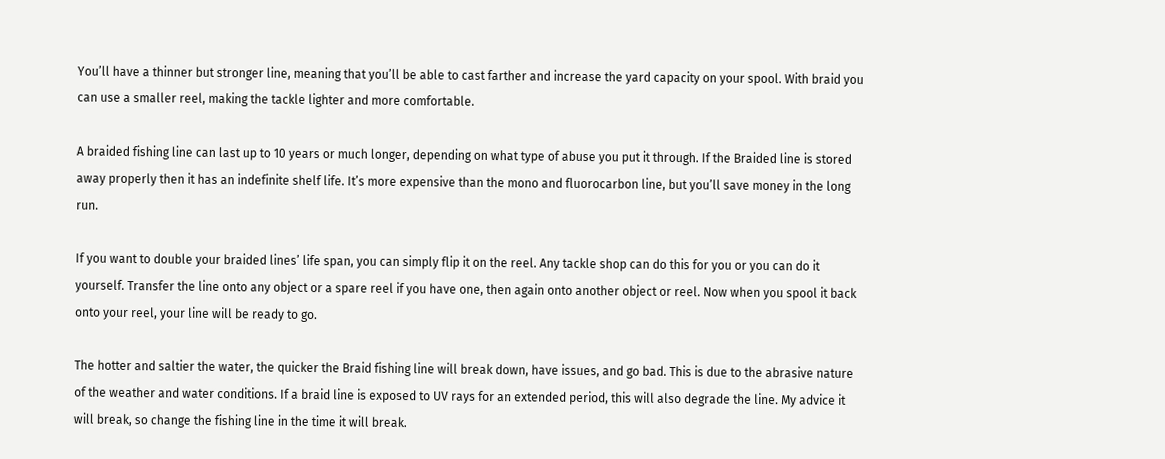You’ll have a thinner but stronger line, meaning that you’ll be able to cast farther and increase the yard capacity on your spool. With braid you can use a smaller reel, making the tackle lighter and more comfortable.

A braided fishing line can last up to 10 years or much longer, depending on what type of abuse you put it through. If the Braided line is stored away properly then it has an indefinite shelf life. It’s more expensive than the mono and fluorocarbon line, but you’ll save money in the long run.

If you want to double your braided lines’ life span, you can simply flip it on the reel. Any tackle shop can do this for you or you can do it yourself. Transfer the line onto any object or a spare reel if you have one, then again onto another object or reel. Now when you spool it back onto your reel, your line will be ready to go.

The hotter and saltier the water, the quicker the Braid fishing line will break down, have issues, and go bad. This is due to the abrasive nature of the weather and water conditions. If a braid line is exposed to UV rays for an extended period, this will also degrade the line. My advice it will break, so change the fishing line in the time it will break.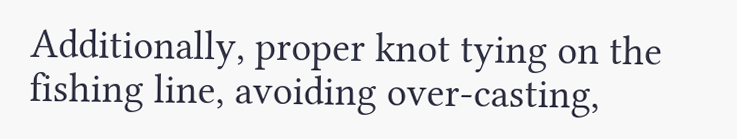Additionally, proper knot tying on the fishing line, avoiding over-casting,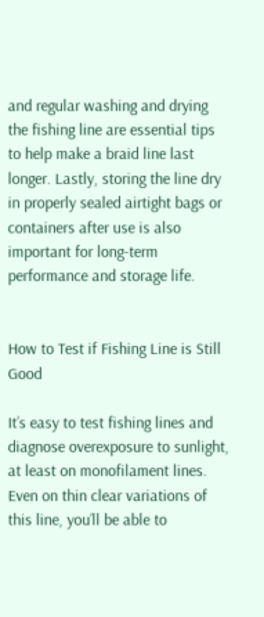and regular washing and drying the fishing line are essential tips to help make a braid line last longer. Lastly, storing the line dry in properly sealed airtight bags or containers after use is also important for long-term performance and storage life.


How to Test if Fishing Line is Still Good

It’s easy to test fishing lines and diagnose overexposure to sunlight, at least on monofilament lines. Even on thin clear variations of this line, you’ll be able to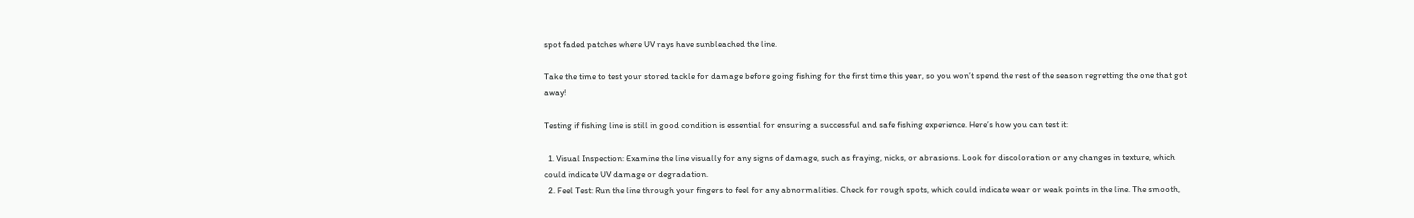spot faded patches where UV rays have sunbleached the line.

Take the time to test your stored tackle for damage before going fishing for the first time this year, so you won’t spend the rest of the season regretting the one that got away!

Testing if fishing line is still in good condition is essential for ensuring a successful and safe fishing experience. Here’s how you can test it:

  1. Visual Inspection: Examine the line visually for any signs of damage, such as fraying, nicks, or abrasions. Look for discoloration or any changes in texture, which could indicate UV damage or degradation.
  2. Feel Test: Run the line through your fingers to feel for any abnormalities. Check for rough spots, which could indicate wear or weak points in the line. The smooth,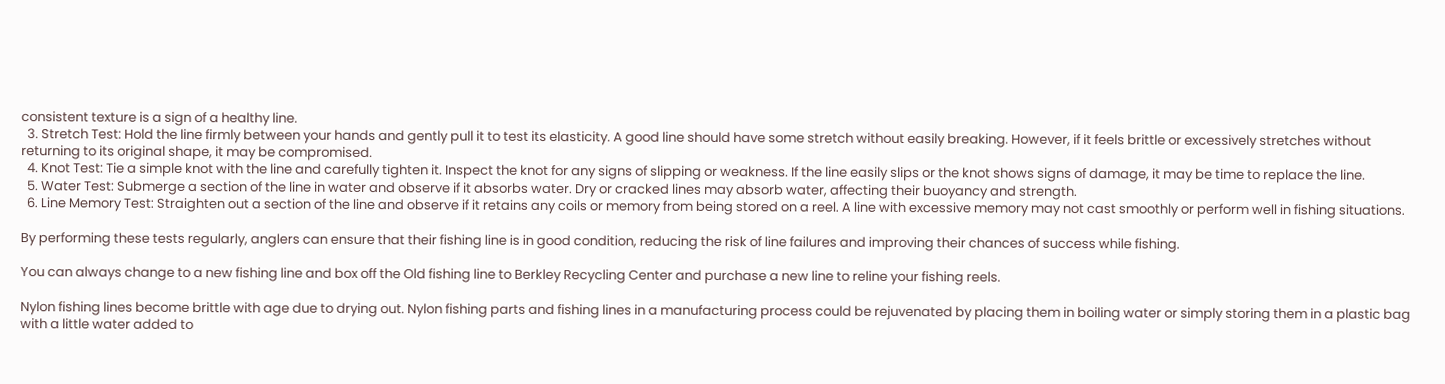consistent texture is a sign of a healthy line.
  3. Stretch Test: Hold the line firmly between your hands and gently pull it to test its elasticity. A good line should have some stretch without easily breaking. However, if it feels brittle or excessively stretches without returning to its original shape, it may be compromised.
  4. Knot Test: Tie a simple knot with the line and carefully tighten it. Inspect the knot for any signs of slipping or weakness. If the line easily slips or the knot shows signs of damage, it may be time to replace the line.
  5. Water Test: Submerge a section of the line in water and observe if it absorbs water. Dry or cracked lines may absorb water, affecting their buoyancy and strength.
  6. Line Memory Test: Straighten out a section of the line and observe if it retains any coils or memory from being stored on a reel. A line with excessive memory may not cast smoothly or perform well in fishing situations.

By performing these tests regularly, anglers can ensure that their fishing line is in good condition, reducing the risk of line failures and improving their chances of success while fishing.

You can always change to a new fishing line and box off the Old fishing line to Berkley Recycling Center and purchase a new line to reline your fishing reels.

Nylon fishing lines become brittle with age due to drying out. Nylon fishing parts and fishing lines in a manufacturing process could be rejuvenated by placing them in boiling water or simply storing them in a plastic bag with a little water added to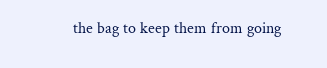the bag to keep them from going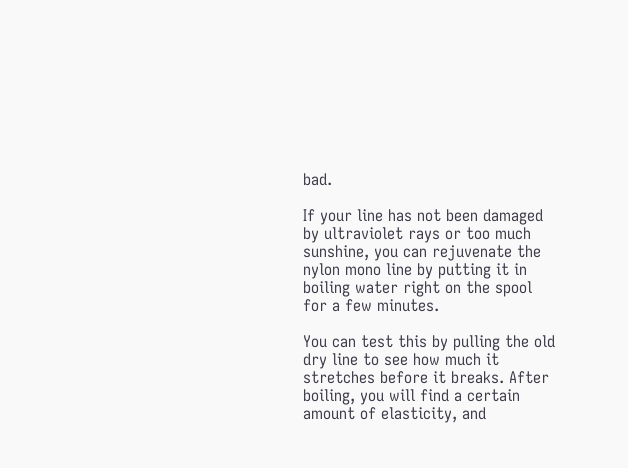bad.

If your line has not been damaged by ultraviolet rays or too much sunshine, you can rejuvenate the nylon mono line by putting it in boiling water right on the spool for a few minutes.

You can test this by pulling the old dry line to see how much it stretches before it breaks. After boiling, you will find a certain amount of elasticity, and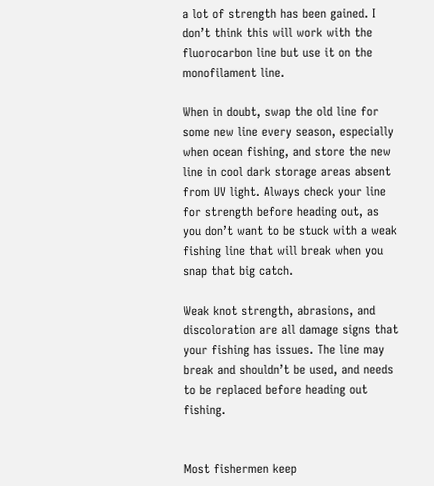a lot of strength has been gained. I don’t think this will work with the fluorocarbon line but use it on the monofilament line.

When in doubt, swap the old line for some new line every season, especially when ocean fishing, and store the new line in cool dark storage areas absent from UV light. Always check your line for strength before heading out, as you don’t want to be stuck with a weak fishing line that will break when you snap that big catch.

Weak knot strength, abrasions, and discoloration are all damage signs that your fishing has issues. The line may break and shouldn’t be used, and needs to be replaced before heading out fishing.


Most fishermen keep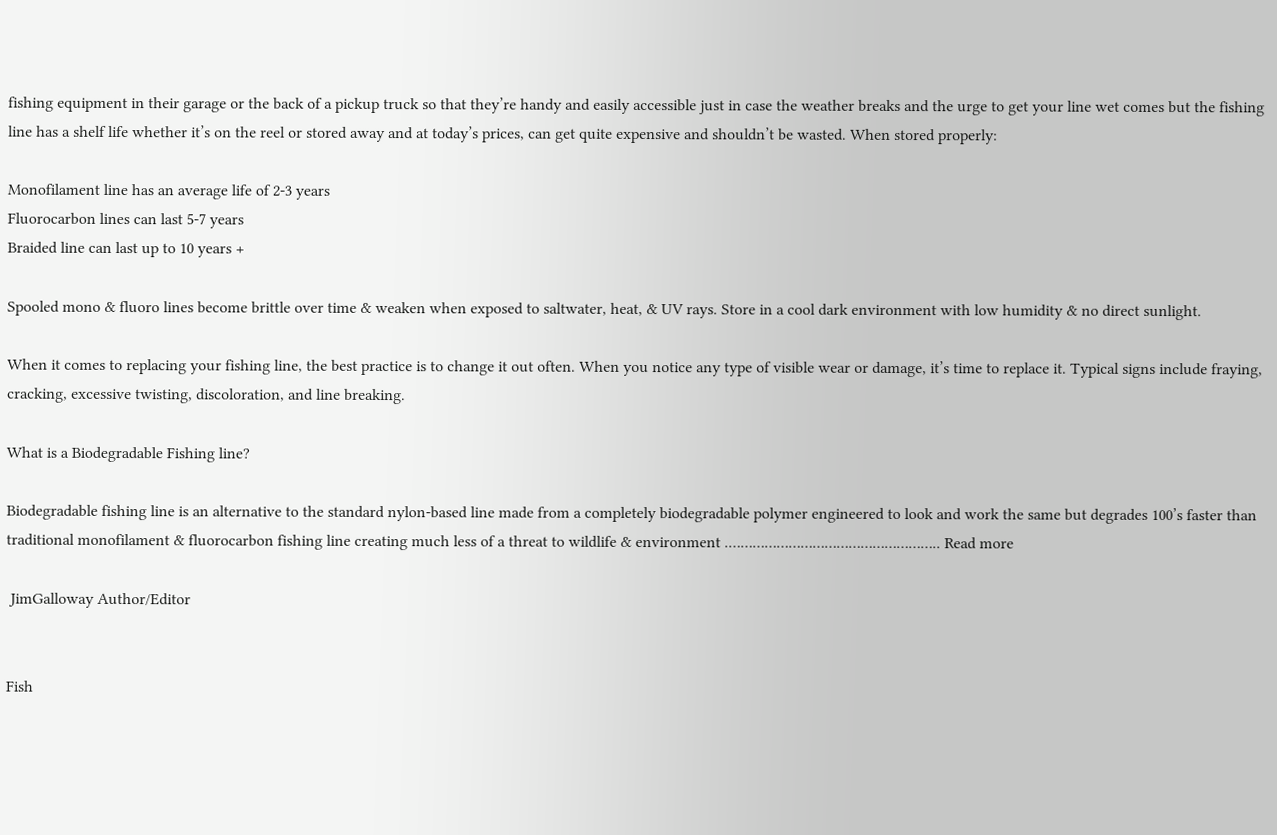fishing equipment in their garage or the back of a pickup truck so that they’re handy and easily accessible just in case the weather breaks and the urge to get your line wet comes but the fishing line has a shelf life whether it’s on the reel or stored away and at today’s prices, can get quite expensive and shouldn’t be wasted. When stored properly:

Monofilament line has an average life of 2-3 years
Fluorocarbon lines can last 5-7 years
Braided line can last up to 10 years +

Spooled mono & fluoro lines become brittle over time & weaken when exposed to saltwater, heat, & UV rays. Store in a cool dark environment with low humidity & no direct sunlight.

When it comes to replacing your fishing line, the best practice is to change it out often. When you notice any type of visible wear or damage, it’s time to replace it. Typical signs include fraying, cracking, excessive twisting, discoloration, and line breaking.

What is a Biodegradable Fishing line?

Biodegradable fishing line is an alternative to the standard nylon-based line made from a completely biodegradable polymer engineered to look and work the same but degrades 100’s faster than traditional monofilament & fluorocarbon fishing line creating much less of a threat to wildlife & environment .…………………………………………….. Read more

 JimGalloway Author/Editor


Fish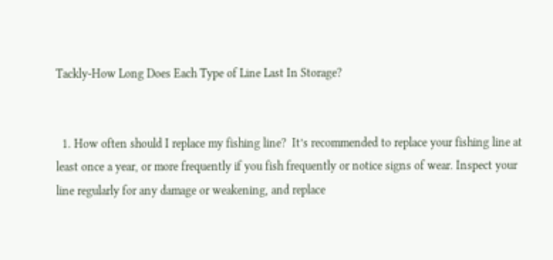Tackly-How Long Does Each Type of Line Last In Storage?


  1. How often should I replace my fishing line?  It’s recommended to replace your fishing line at least once a year, or more frequently if you fish frequently or notice signs of wear. Inspect your line regularly for any damage or weakening, and replace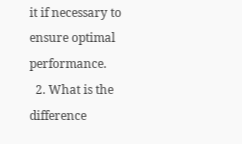it if necessary to ensure optimal performance.
  2. What is the difference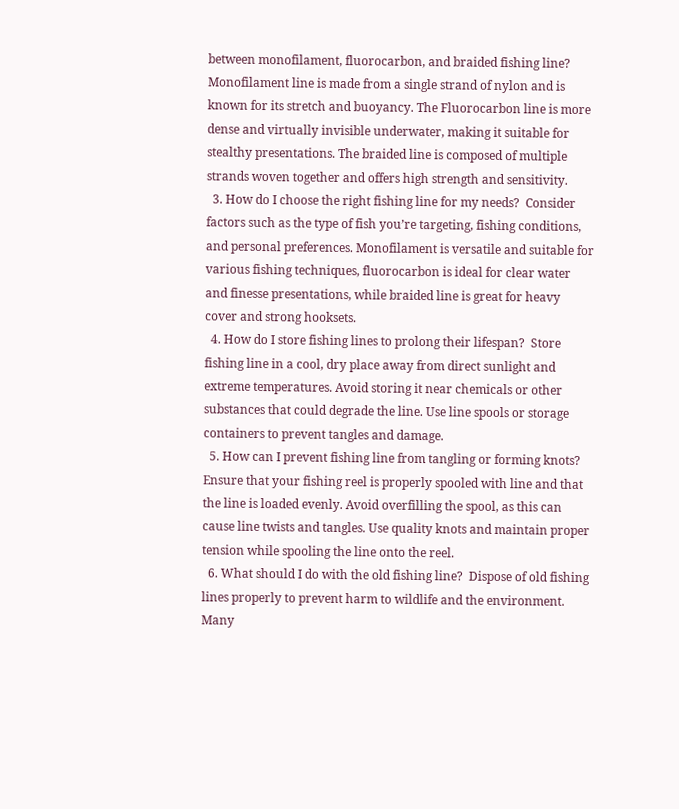between monofilament, fluorocarbon, and braided fishing line?  Monofilament line is made from a single strand of nylon and is known for its stretch and buoyancy. The Fluorocarbon line is more dense and virtually invisible underwater, making it suitable for stealthy presentations. The braided line is composed of multiple strands woven together and offers high strength and sensitivity.
  3. How do I choose the right fishing line for my needs?  Consider factors such as the type of fish you’re targeting, fishing conditions, and personal preferences. Monofilament is versatile and suitable for various fishing techniques, fluorocarbon is ideal for clear water and finesse presentations, while braided line is great for heavy cover and strong hooksets.
  4. How do I store fishing lines to prolong their lifespan?  Store fishing line in a cool, dry place away from direct sunlight and extreme temperatures. Avoid storing it near chemicals or other substances that could degrade the line. Use line spools or storage containers to prevent tangles and damage.
  5. How can I prevent fishing line from tangling or forming knots?  Ensure that your fishing reel is properly spooled with line and that the line is loaded evenly. Avoid overfilling the spool, as this can cause line twists and tangles. Use quality knots and maintain proper tension while spooling the line onto the reel.
  6. What should I do with the old fishing line?  Dispose of old fishing lines properly to prevent harm to wildlife and the environment. Many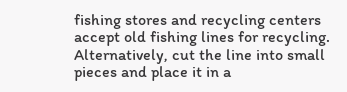fishing stores and recycling centers accept old fishing lines for recycling. Alternatively, cut the line into small pieces and place it in a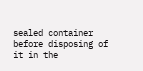sealed container before disposing of it in the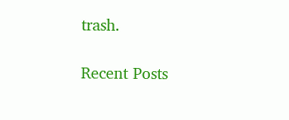trash.

Recent Posts